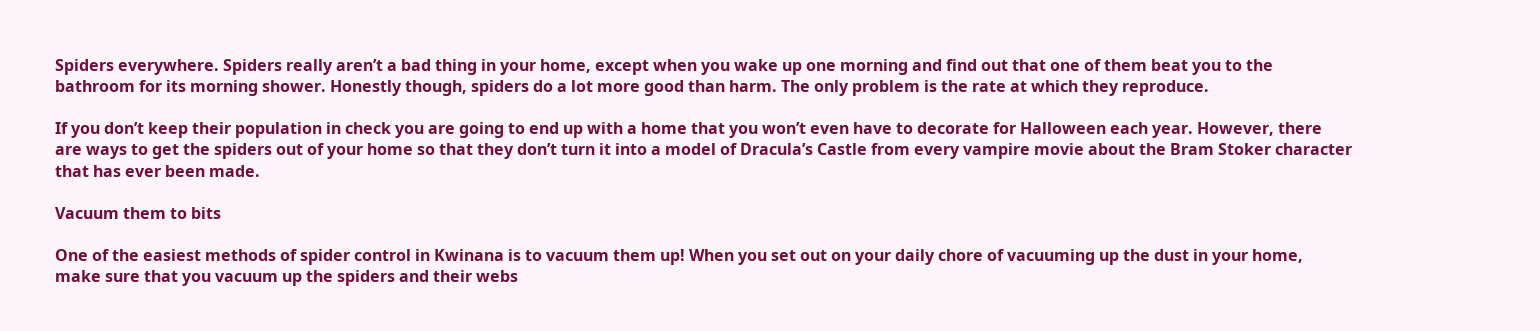Spiders everywhere. Spiders really aren’t a bad thing in your home, except when you wake up one morning and find out that one of them beat you to the bathroom for its morning shower. Honestly though, spiders do a lot more good than harm. The only problem is the rate at which they reproduce.

If you don’t keep their population in check you are going to end up with a home that you won’t even have to decorate for Halloween each year. However, there are ways to get the spiders out of your home so that they don’t turn it into a model of Dracula’s Castle from every vampire movie about the Bram Stoker character that has ever been made.

Vacuum them to bits

One of the easiest methods of spider control in Kwinana is to vacuum them up! When you set out on your daily chore of vacuuming up the dust in your home, make sure that you vacuum up the spiders and their webs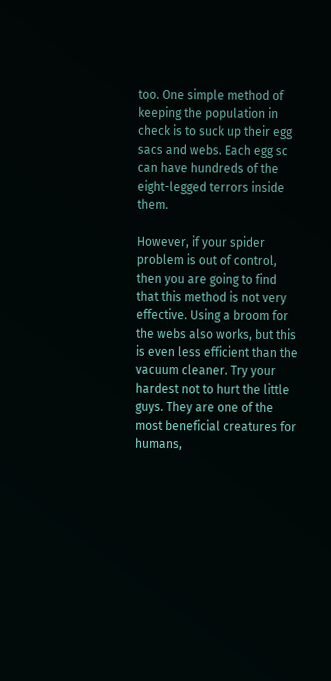too. One simple method of keeping the population in check is to suck up their egg sacs and webs. Each egg sc can have hundreds of the eight-legged terrors inside them.

However, if your spider problem is out of control, then you are going to find that this method is not very effective. Using a broom for the webs also works, but this is even less efficient than the vacuum cleaner. Try your hardest not to hurt the little guys. They are one of the most beneficial creatures for humans,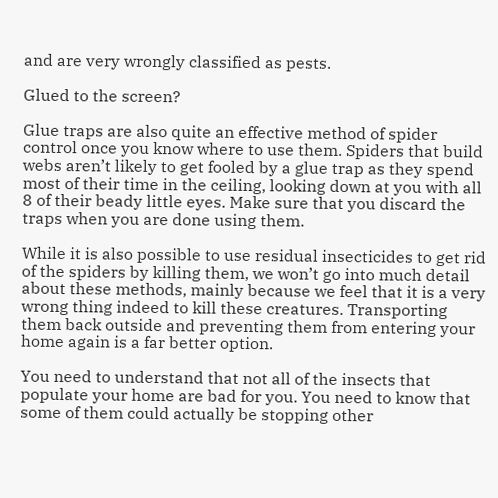and are very wrongly classified as pests.

Glued to the screen?

Glue traps are also quite an effective method of spider control once you know where to use them. Spiders that build webs aren’t likely to get fooled by a glue trap as they spend most of their time in the ceiling, looking down at you with all 8 of their beady little eyes. Make sure that you discard the traps when you are done using them.

While it is also possible to use residual insecticides to get rid of the spiders by killing them, we won’t go into much detail about these methods, mainly because we feel that it is a very wrong thing indeed to kill these creatures. Transporting them back outside and preventing them from entering your home again is a far better option.

You need to understand that not all of the insects that populate your home are bad for you. You need to know that some of them could actually be stopping other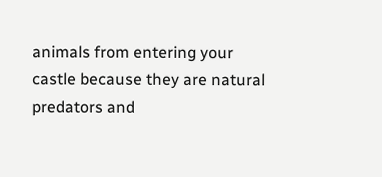animals from entering your castle because they are natural predators and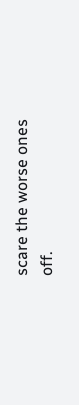scare the worse ones off.